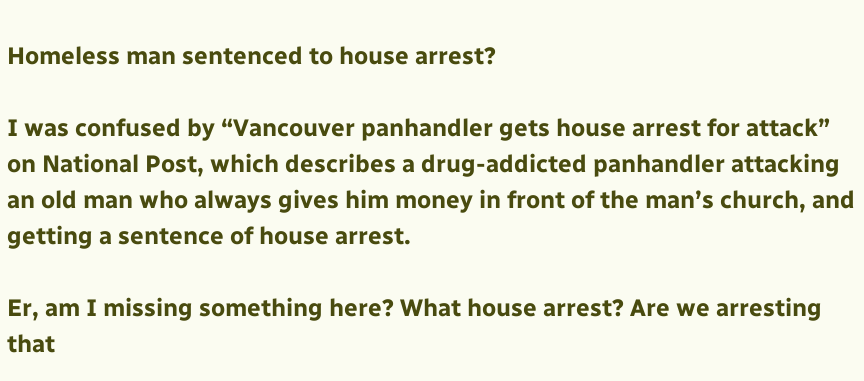Homeless man sentenced to house arrest?

I was confused by “Vancouver panhandler gets house arrest for attack” on National Post, which describes a drug-addicted panhandler attacking an old man who always gives him money in front of the man’s church, and getting a sentence of house arrest.

Er, am I missing something here? What house arrest? Are we arresting that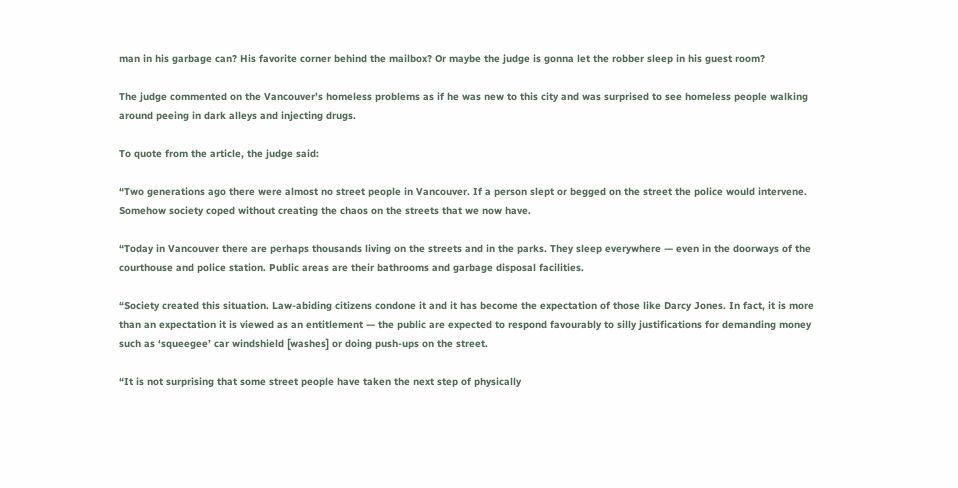man in his garbage can? His favorite corner behind the mailbox? Or maybe the judge is gonna let the robber sleep in his guest room?

The judge commented on the Vancouver’s homeless problems as if he was new to this city and was surprised to see homeless people walking around peeing in dark alleys and injecting drugs.

To quote from the article, the judge said:

“Two generations ago there were almost no street people in Vancouver. If a person slept or begged on the street the police would intervene. Somehow society coped without creating the chaos on the streets that we now have.

“Today in Vancouver there are perhaps thousands living on the streets and in the parks. They sleep everywhere — even in the doorways of the courthouse and police station. Public areas are their bathrooms and garbage disposal facilities.

“Society created this situation. Law-abiding citizens condone it and it has become the expectation of those like Darcy Jones. In fact, it is more than an expectation it is viewed as an entitlement — the public are expected to respond favourably to silly justifications for demanding money such as ‘squeegee’ car windshield [washes] or doing push-ups on the street.

“It is not surprising that some street people have taken the next step of physically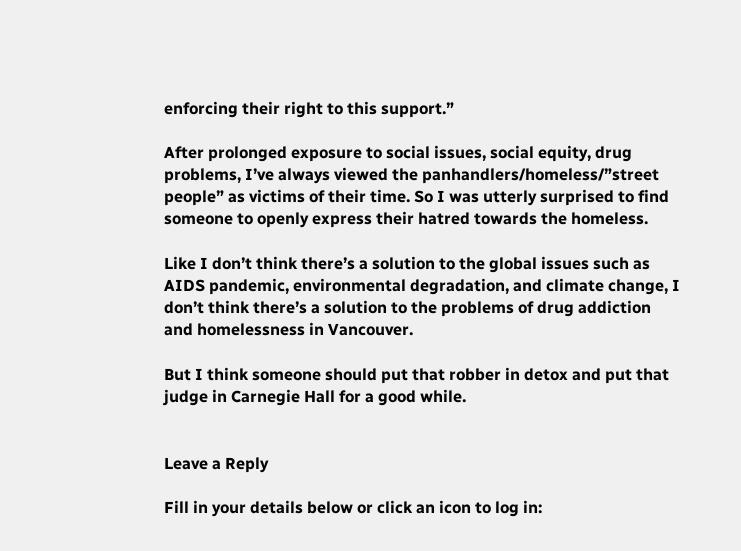enforcing their right to this support.”

After prolonged exposure to social issues, social equity, drug problems, I’ve always viewed the panhandlers/homeless/”street people” as victims of their time. So I was utterly surprised to find someone to openly express their hatred towards the homeless.

Like I don’t think there’s a solution to the global issues such as AIDS pandemic, environmental degradation, and climate change, I don’t think there’s a solution to the problems of drug addiction and homelessness in Vancouver.

But I think someone should put that robber in detox and put that judge in Carnegie Hall for a good while.


Leave a Reply

Fill in your details below or click an icon to log in: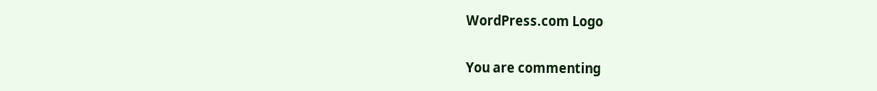WordPress.com Logo

You are commenting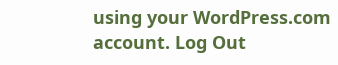using your WordPress.com account. Log Out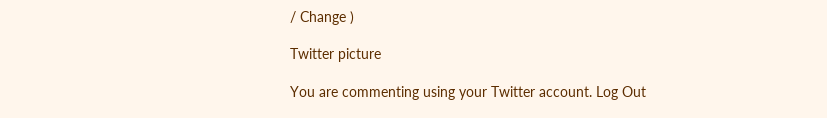/ Change )

Twitter picture

You are commenting using your Twitter account. Log Out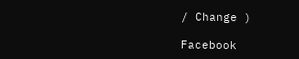/ Change )

Facebook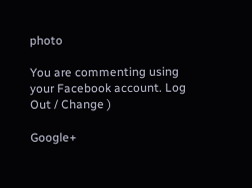photo

You are commenting using your Facebook account. Log Out / Change )

Google+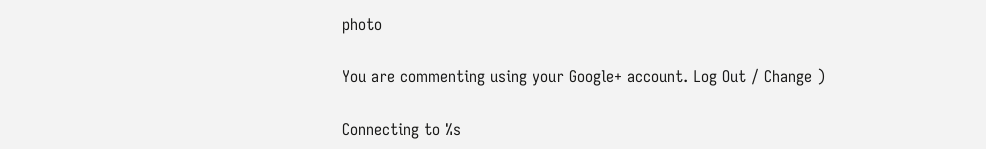photo

You are commenting using your Google+ account. Log Out / Change )

Connecting to %s